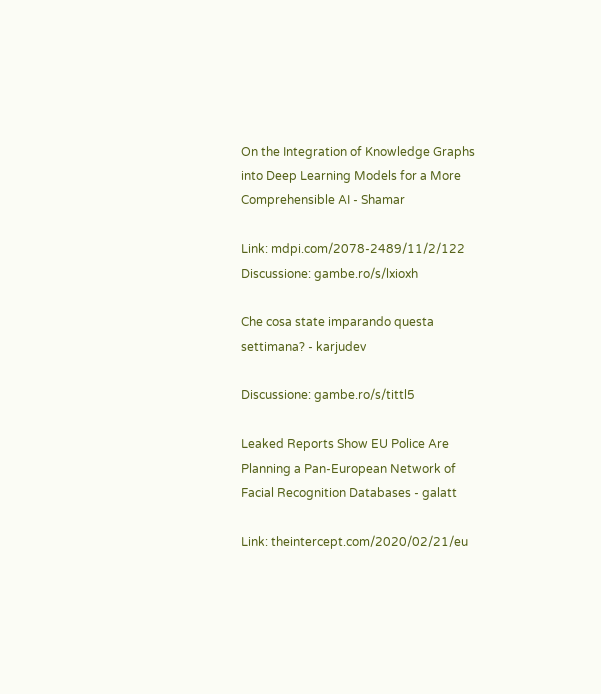On the Integration of Knowledge Graphs into Deep Learning Models for a More Comprehensible AI - Shamar

Link: mdpi.com/2078-2489/11/2/122
Discussione: gambe.ro/s/lxioxh

Che cosa state imparando questa settimana? - karjudev

Discussione: gambe.ro/s/tittl5

Leaked Reports Show EU Police Are Planning a Pan-European Network of Facial Recognition Databases - galatt

Link: theintercept.com/2020/02/21/eu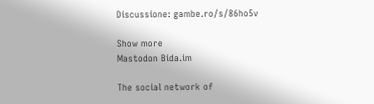Discussione: gambe.ro/s/86ho5v

Show more
Mastodon Bida.im

The social network of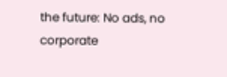the future: No ads, no corporate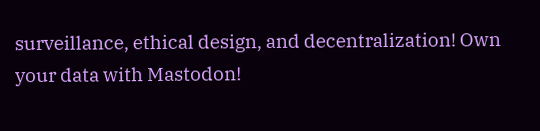surveillance, ethical design, and decentralization! Own your data with Mastodon!